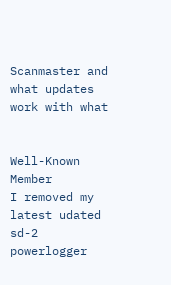Scanmaster and what updates work with what


Well-Known Member
I removed my latest udated sd-2 powerlogger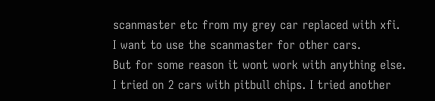scanmaster etc from my grey car replaced with xfi.
I want to use the scanmaster for other cars.
But for some reason it wont work with anything else. I tried on 2 cars with pitbull chips. I tried another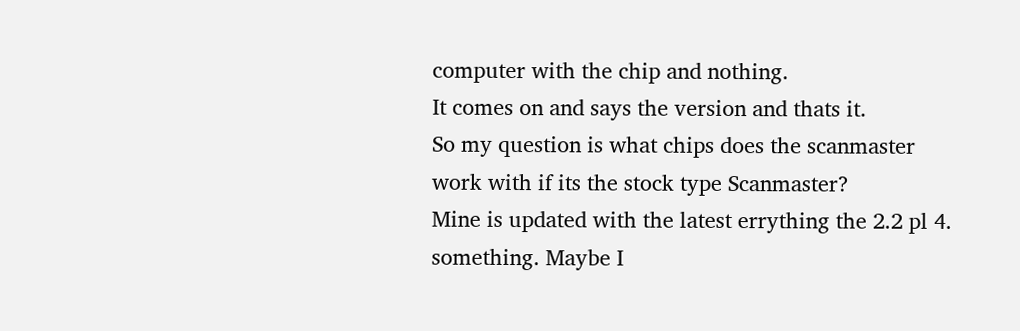computer with the chip and nothing.
It comes on and says the version and thats it.
So my question is what chips does the scanmaster work with if its the stock type Scanmaster?
Mine is updated with the latest errything the 2.2 pl 4. something. Maybe I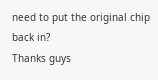need to put the original chip back in?
Thanks guys